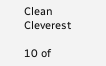Clean Cleverest

10 of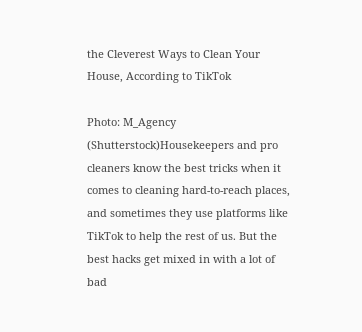the Cleverest Ways to Clean Your House, According to TikTok

Photo: M_Agency (Shutterstock)Housekeepers and pro cleaners know the best tricks when it comes to cleaning hard-to-reach places, and sometimes they use platforms like TikTok to help the rest of us. But the best hacks get mixed in with a lot of bad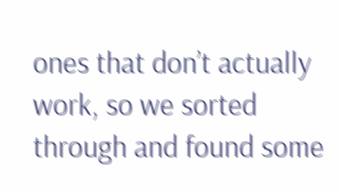ones that don’t actually work, so we sorted through and found some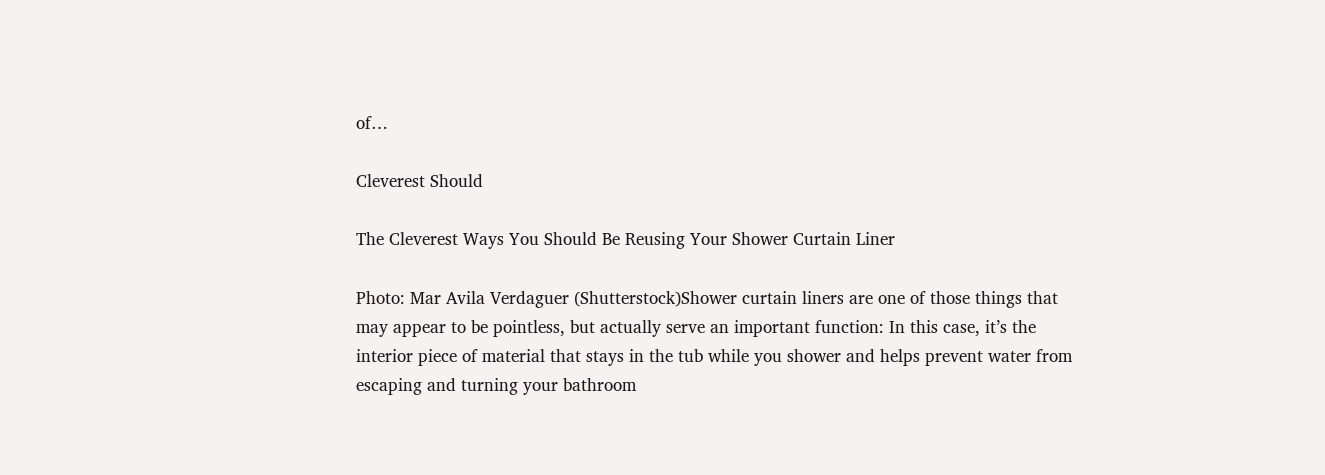of…

Cleverest Should

The Cleverest Ways You Should Be Reusing Your Shower Curtain Liner

Photo: Mar Avila Verdaguer (Shutterstock)Shower curtain liners are one of those things that may appear to be pointless, but actually serve an important function: In this case, it’s the interior piece of material that stays in the tub while you shower and helps prevent water from escaping and turning your bathroom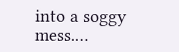into a soggy mess.…